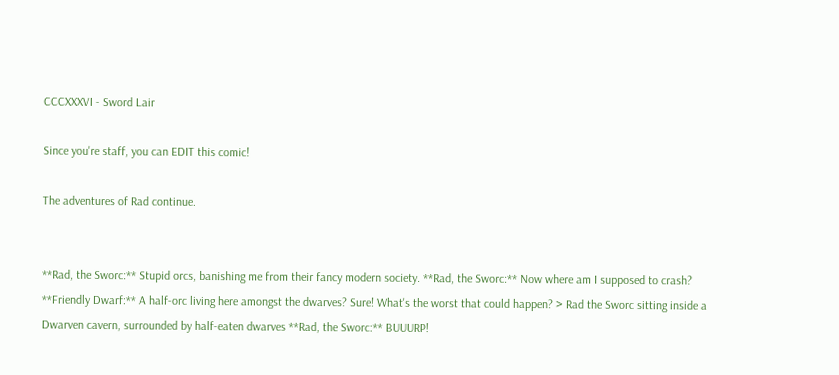CCCXXXVI - Sword Lair

Since you're staff, you can EDIT this comic!

The adventures of Rad continue.


**Rad, the Sworc:** Stupid orcs, banishing me from their fancy modern society. **Rad, the Sworc:** Now where am I supposed to crash? **Friendly Dwarf:** A half-orc living here amongst the dwarves? Sure! What's the worst that could happen? > Rad the Sworc sitting inside a Dwarven cavern, surrounded by half-eaten dwarves **Rad, the Sworc:** BUUURP!